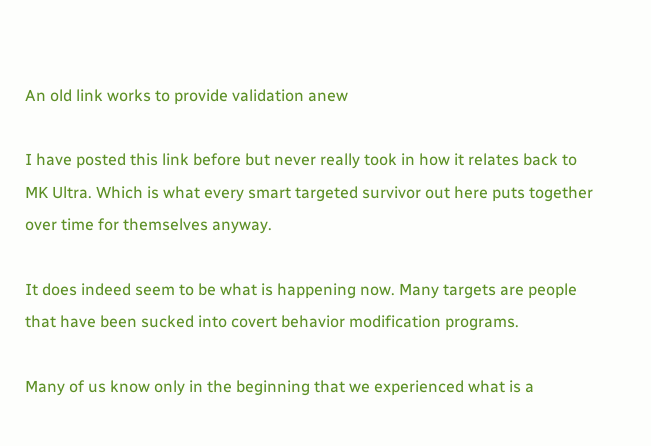An old link works to provide validation anew

I have posted this link before but never really took in how it relates back to MK Ultra. Which is what every smart targeted survivor out here puts together over time for themselves anyway.

It does indeed seem to be what is happening now. Many targets are people that have been sucked into covert behavior modification programs.

Many of us know only in the beginning that we experienced what is a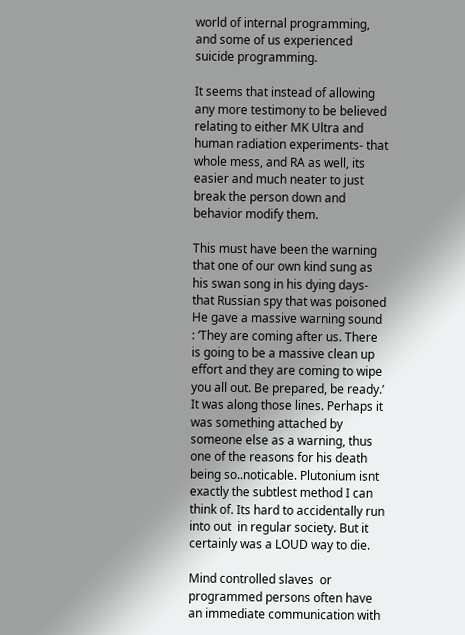world of internal programming, and some of us experienced suicide programming.

It seems that instead of allowing any more testimony to be believed relating to either MK Ultra and human radiation experiments- that whole mess, and RA as well, its easier and much neater to just break the person down and behavior modify them.

This must have been the warning that one of our own kind sung as his swan song in his dying days- that Russian spy that was poisoned He gave a massive warning sound : ‘They are coming after us. There is going to be a massive clean up effort and they are coming to wipe you all out. Be prepared, be ready.’  It was along those lines. Perhaps it was something attached by someone else as a warning, thus one of the reasons for his death being so..noticable. Plutonium isnt exactly the subtlest method I can think of. Its hard to accidentally run into out  in regular society. But it certainly was a LOUD way to die.

Mind controlled slaves  or programmed persons often have an immediate communication with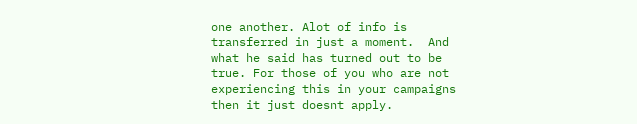one another. Alot of info is transferred in just a moment.  And what he said has turned out to be true. For those of you who are not experiencing this in your campaigns then it just doesnt apply.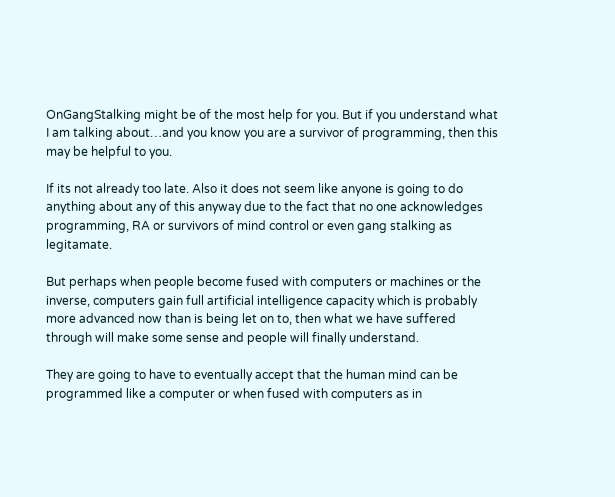OnGangStalking might be of the most help for you. But if you understand what I am talking about…and you know you are a survivor of programming, then this may be helpful to you.

If its not already too late. Also it does not seem like anyone is going to do anything about any of this anyway due to the fact that no one acknowledges programming, RA or survivors of mind control or even gang stalking as legitamate.

But perhaps when people become fused with computers or machines or the inverse, computers gain full artificial intelligence capacity which is probably more advanced now than is being let on to, then what we have suffered through will make some sense and people will finally understand.

They are going to have to eventually accept that the human mind can be programmed like a computer or when fused with computers as in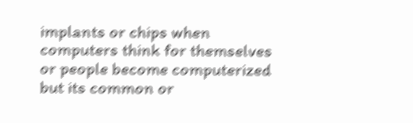implants or chips when computers think for themselves or people become computerized but its common or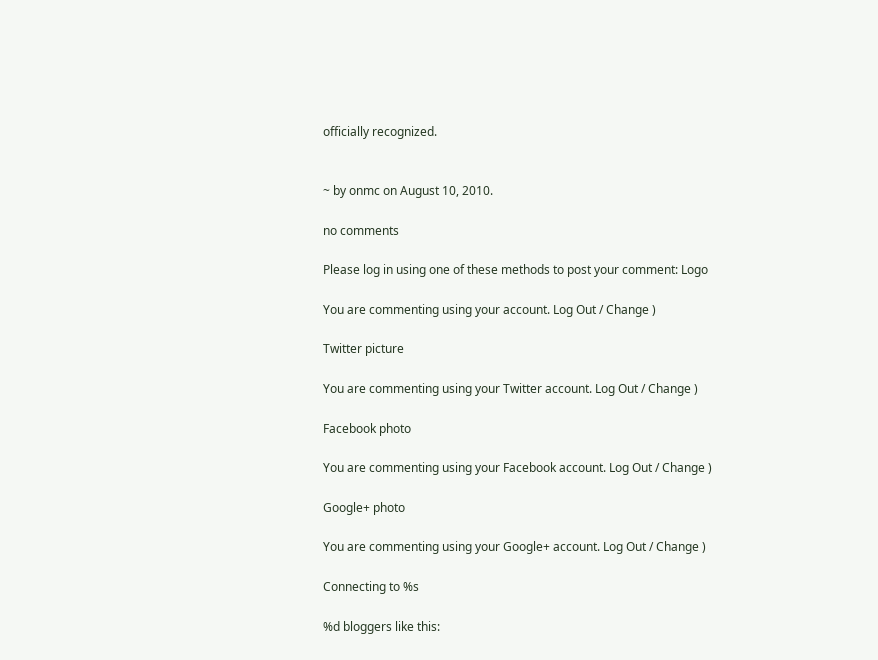officially recognized.


~ by onmc on August 10, 2010.

no comments

Please log in using one of these methods to post your comment: Logo

You are commenting using your account. Log Out / Change )

Twitter picture

You are commenting using your Twitter account. Log Out / Change )

Facebook photo

You are commenting using your Facebook account. Log Out / Change )

Google+ photo

You are commenting using your Google+ account. Log Out / Change )

Connecting to %s

%d bloggers like this: